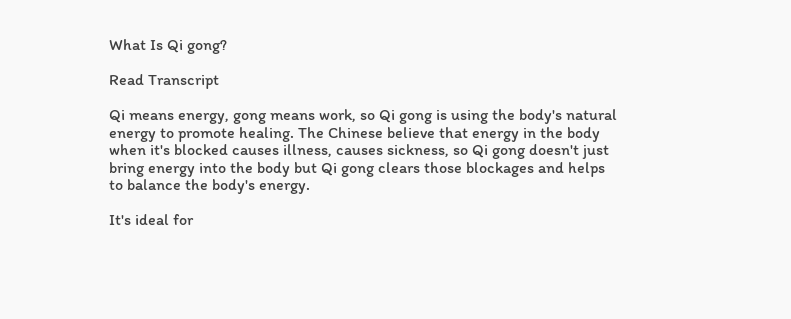What Is Qi gong?

Read Transcript

Qi means energy, gong means work, so Qi gong is using the body's natural energy to promote healing. The Chinese believe that energy in the body when it's blocked causes illness, causes sickness, so Qi gong doesn't just bring energy into the body but Qi gong clears those blockages and helps to balance the body's energy.

It's ideal for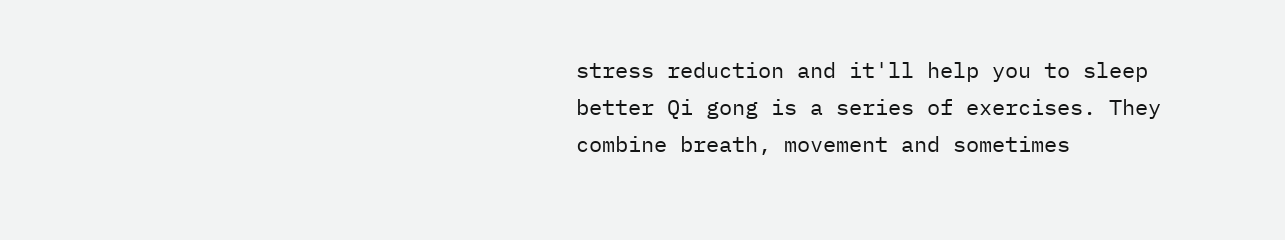stress reduction and it'll help you to sleep better Qi gong is a series of exercises. They combine breath, movement and sometimes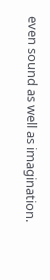even sound as well as imagination.